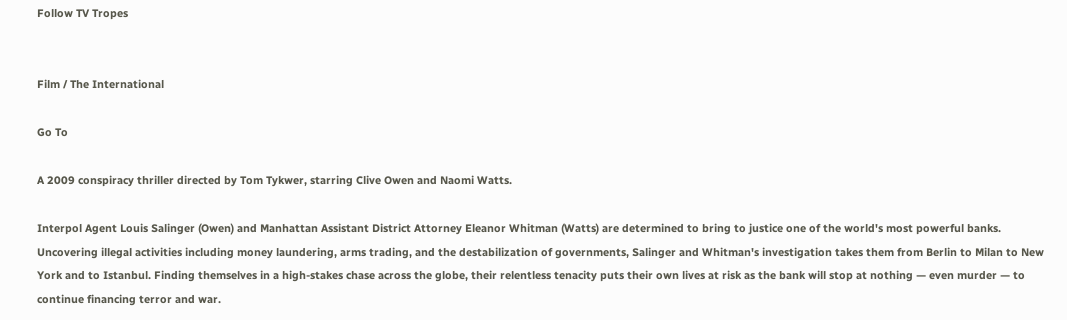Follow TV Tropes


Film / The International

Go To

A 2009 conspiracy thriller directed by Tom Tykwer, starring Clive Owen and Naomi Watts.

Interpol Agent Louis Salinger (Owen) and Manhattan Assistant District Attorney Eleanor Whitman (Watts) are determined to bring to justice one of the world's most powerful banks. Uncovering illegal activities including money laundering, arms trading, and the destabilization of governments, Salinger and Whitman's investigation takes them from Berlin to Milan to New York and to Istanbul. Finding themselves in a high-stakes chase across the globe, their relentless tenacity puts their own lives at risk as the bank will stop at nothing — even murder — to continue financing terror and war.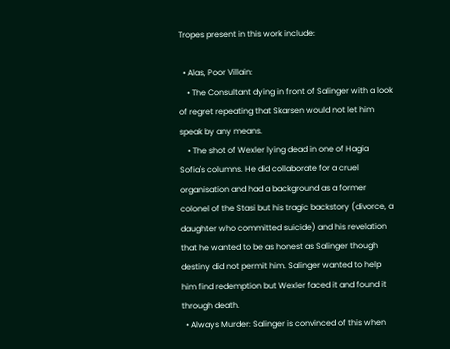Tropes present in this work include:

  • Alas, Poor Villain:
    • The Consultant dying in front of Salinger with a look of regret repeating that Skarsen would not let him speak by any means.
    • The shot of Wexler lying dead in one of Hagia Sofia's columns. He did collaborate for a cruel organisation and had a background as a former colonel of the Stasi but his tragic backstory (divorce, a daughter who committed suicide) and his revelation that he wanted to be as honest as Salinger though destiny did not permit him. Salinger wanted to help him find redemption but Wexler faced it and found it through death.
  • Always Murder: Salinger is convinced of this when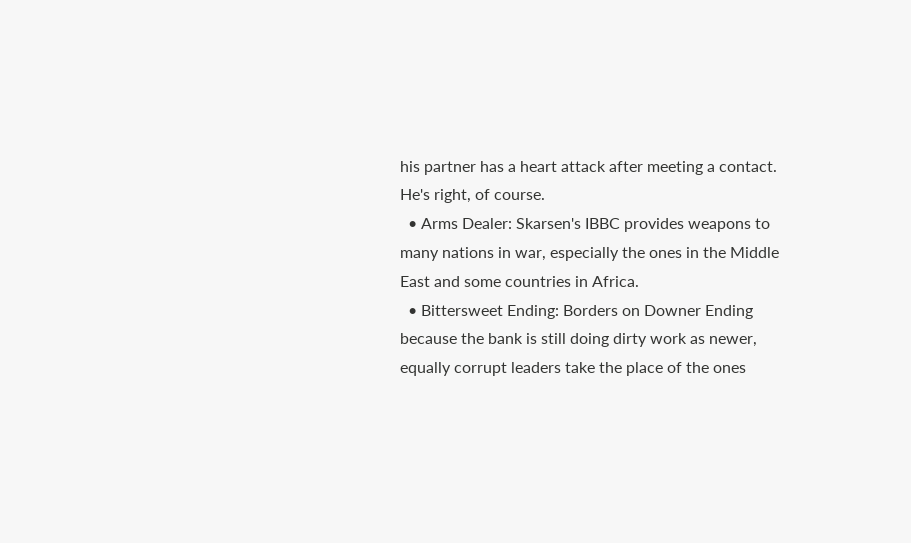his partner has a heart attack after meeting a contact. He's right, of course.
  • Arms Dealer: Skarsen's IBBC provides weapons to many nations in war, especially the ones in the Middle East and some countries in Africa.
  • Bittersweet Ending: Borders on Downer Ending because the bank is still doing dirty work as newer, equally corrupt leaders take the place of the ones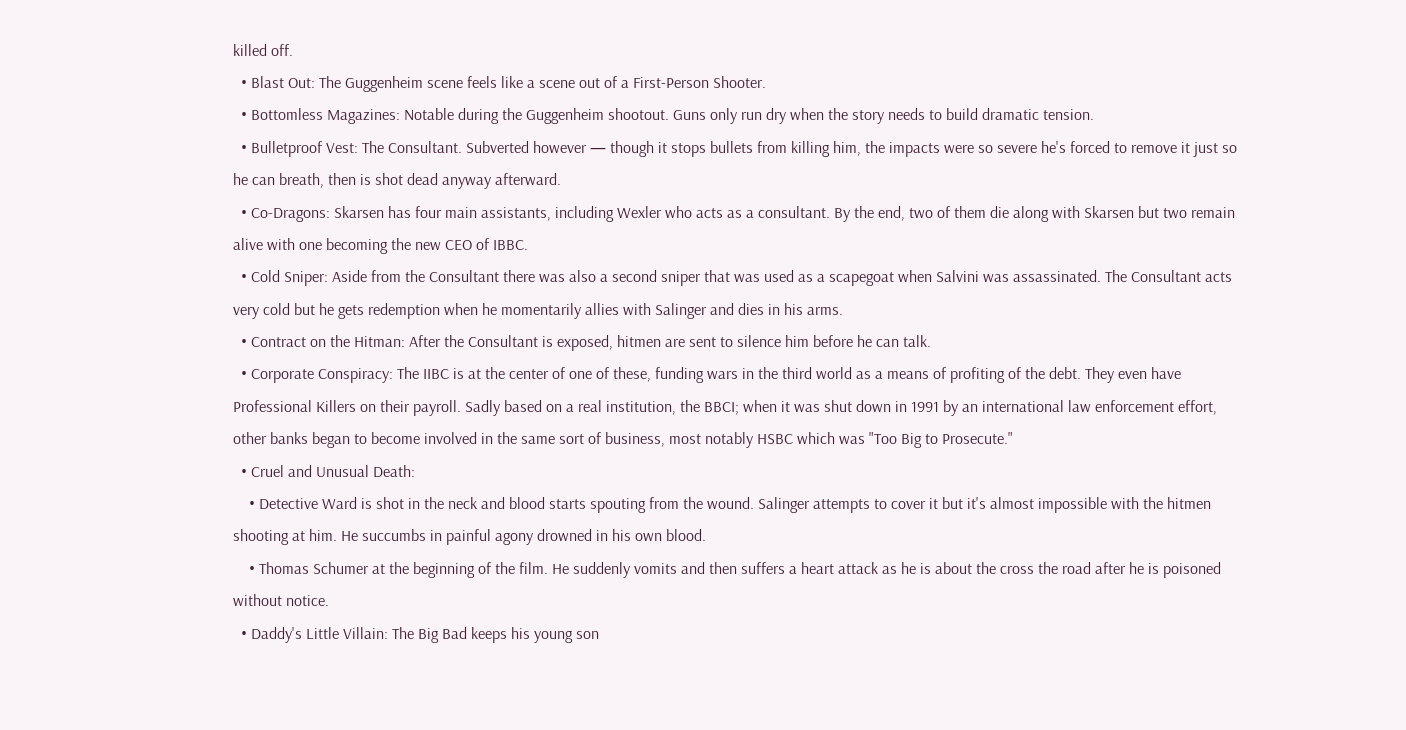killed off.
  • Blast Out: The Guggenheim scene feels like a scene out of a First-Person Shooter.
  • Bottomless Magazines: Notable during the Guggenheim shootout. Guns only run dry when the story needs to build dramatic tension.
  • Bulletproof Vest: The Consultant. Subverted however — though it stops bullets from killing him, the impacts were so severe he's forced to remove it just so he can breath, then is shot dead anyway afterward.
  • Co-Dragons: Skarsen has four main assistants, including Wexler who acts as a consultant. By the end, two of them die along with Skarsen but two remain alive with one becoming the new CEO of IBBC.
  • Cold Sniper: Aside from the Consultant there was also a second sniper that was used as a scapegoat when Salvini was assassinated. The Consultant acts very cold but he gets redemption when he momentarily allies with Salinger and dies in his arms.
  • Contract on the Hitman: After the Consultant is exposed, hitmen are sent to silence him before he can talk.
  • Corporate Conspiracy: The IIBC is at the center of one of these, funding wars in the third world as a means of profiting of the debt. They even have Professional Killers on their payroll. Sadly based on a real institution, the BBCI; when it was shut down in 1991 by an international law enforcement effort, other banks began to become involved in the same sort of business, most notably HSBC which was "Too Big to Prosecute."
  • Cruel and Unusual Death:
    • Detective Ward is shot in the neck and blood starts spouting from the wound. Salinger attempts to cover it but it's almost impossible with the hitmen shooting at him. He succumbs in painful agony drowned in his own blood.
    • Thomas Schumer at the beginning of the film. He suddenly vomits and then suffers a heart attack as he is about the cross the road after he is poisoned without notice.
  • Daddy's Little Villain: The Big Bad keeps his young son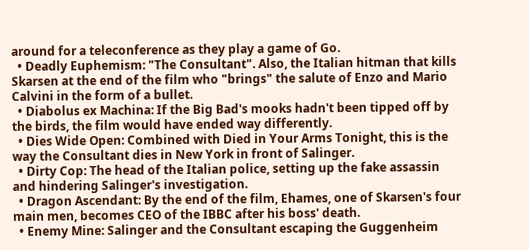around for a teleconference as they play a game of Go.
  • Deadly Euphemism: "The Consultant". Also, the Italian hitman that kills Skarsen at the end of the film who "brings" the salute of Enzo and Mario Calvini in the form of a bullet.
  • Diabolus ex Machina: If the Big Bad's mooks hadn't been tipped off by the birds, the film would have ended way differently.
  • Dies Wide Open: Combined with Died in Your Arms Tonight, this is the way the Consultant dies in New York in front of Salinger.
  • Dirty Cop: The head of the Italian police, setting up the fake assassin and hindering Salinger's investigation.
  • Dragon Ascendant: By the end of the film, Ehames, one of Skarsen's four main men, becomes CEO of the IBBC after his boss' death.
  • Enemy Mine: Salinger and the Consultant escaping the Guggenheim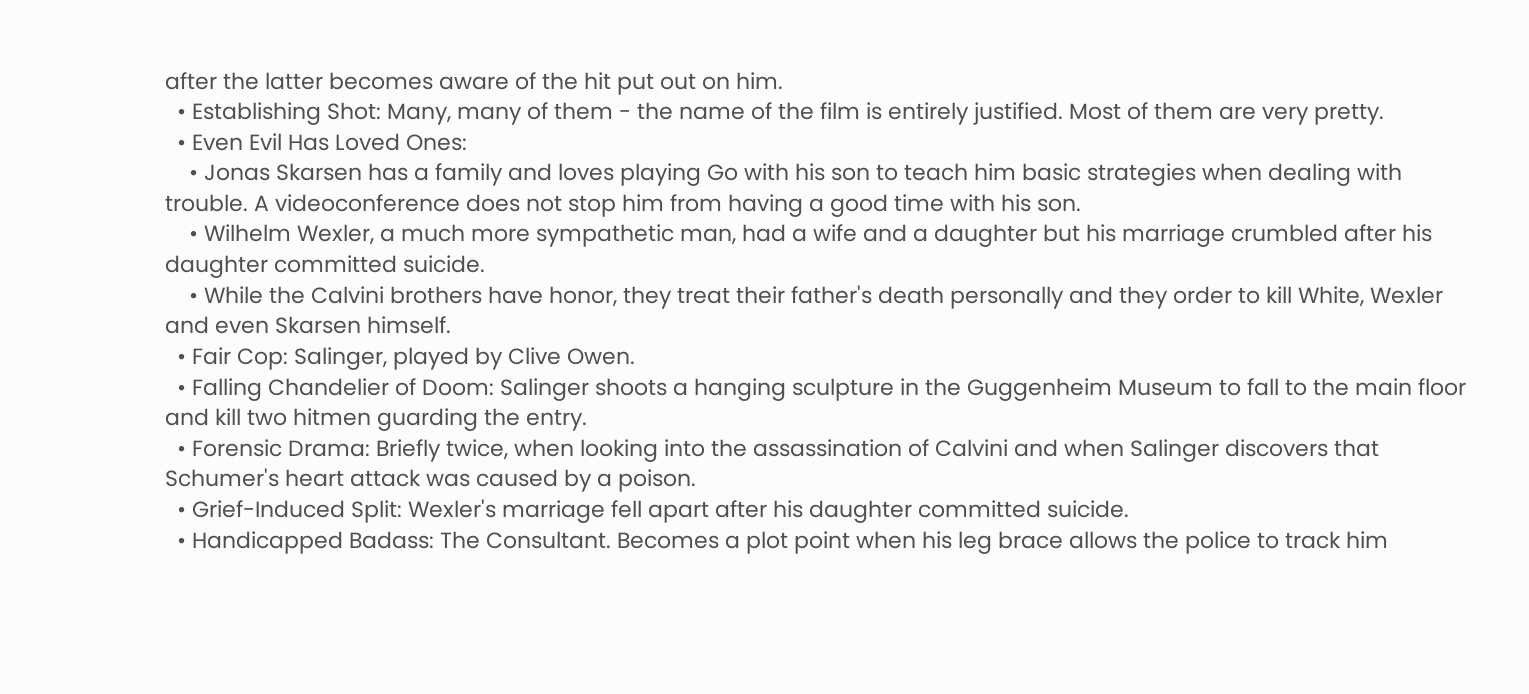after the latter becomes aware of the hit put out on him.
  • Establishing Shot: Many, many of them - the name of the film is entirely justified. Most of them are very pretty.
  • Even Evil Has Loved Ones:
    • Jonas Skarsen has a family and loves playing Go with his son to teach him basic strategies when dealing with trouble. A videoconference does not stop him from having a good time with his son.
    • Wilhelm Wexler, a much more sympathetic man, had a wife and a daughter but his marriage crumbled after his daughter committed suicide.
    • While the Calvini brothers have honor, they treat their father's death personally and they order to kill White, Wexler and even Skarsen himself.
  • Fair Cop: Salinger, played by Clive Owen.
  • Falling Chandelier of Doom: Salinger shoots a hanging sculpture in the Guggenheim Museum to fall to the main floor and kill two hitmen guarding the entry.
  • Forensic Drama: Briefly twice, when looking into the assassination of Calvini and when Salinger discovers that Schumer's heart attack was caused by a poison.
  • Grief-Induced Split: Wexler's marriage fell apart after his daughter committed suicide.
  • Handicapped Badass: The Consultant. Becomes a plot point when his leg brace allows the police to track him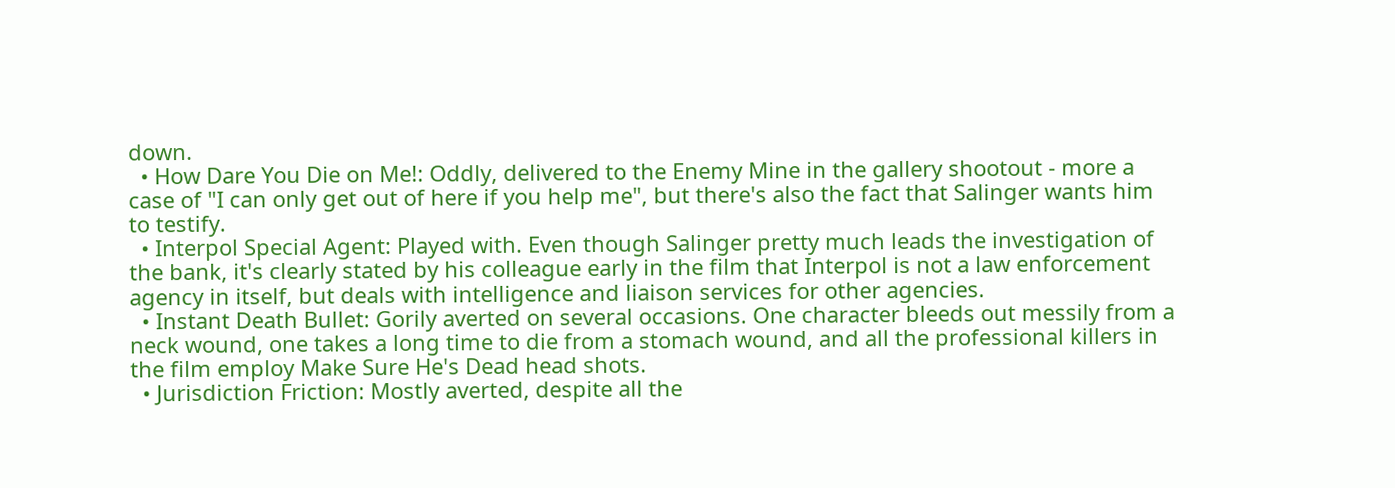down.
  • How Dare You Die on Me!: Oddly, delivered to the Enemy Mine in the gallery shootout - more a case of "I can only get out of here if you help me", but there's also the fact that Salinger wants him to testify.
  • Interpol Special Agent: Played with. Even though Salinger pretty much leads the investigation of the bank, it's clearly stated by his colleague early in the film that Interpol is not a law enforcement agency in itself, but deals with intelligence and liaison services for other agencies.
  • Instant Death Bullet: Gorily averted on several occasions. One character bleeds out messily from a neck wound, one takes a long time to die from a stomach wound, and all the professional killers in the film employ Make Sure He's Dead head shots.
  • Jurisdiction Friction: Mostly averted, despite all the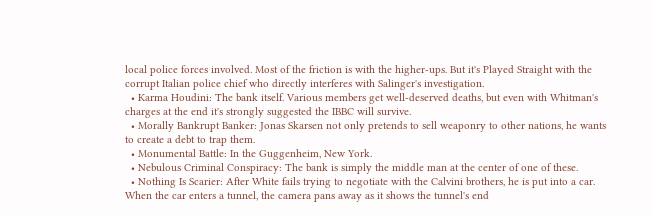local police forces involved. Most of the friction is with the higher-ups. But it's Played Straight with the corrupt Italian police chief who directly interferes with Salinger's investigation.
  • Karma Houdini: The bank itself. Various members get well-deserved deaths, but even with Whitman's charges at the end it's strongly suggested the IBBC will survive.
  • Morally Bankrupt Banker: Jonas Skarsen not only pretends to sell weaponry to other nations, he wants to create a debt to trap them.
  • Monumental Battle: In the Guggenheim, New York.
  • Nebulous Criminal Conspiracy: The bank is simply the middle man at the center of one of these.
  • Nothing Is Scarier: After White fails trying to negotiate with the Calvini brothers, he is put into a car. When the car enters a tunnel, the camera pans away as it shows the tunnel's end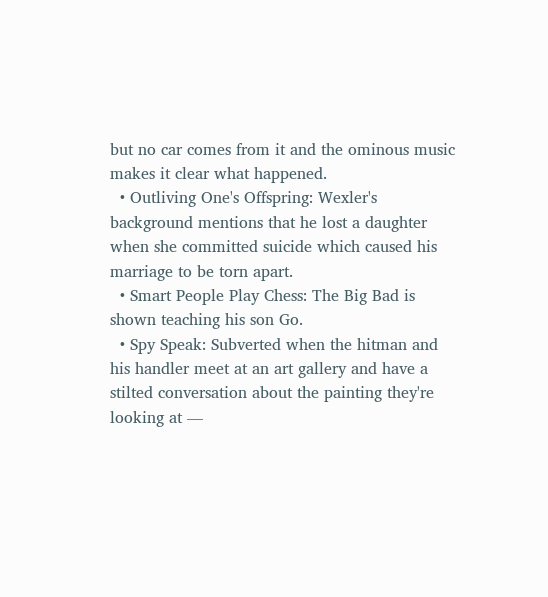but no car comes from it and the ominous music makes it clear what happened.
  • Outliving One's Offspring: Wexler's background mentions that he lost a daughter when she committed suicide which caused his marriage to be torn apart.
  • Smart People Play Chess: The Big Bad is shown teaching his son Go.
  • Spy Speak: Subverted when the hitman and his handler meet at an art gallery and have a stilted conversation about the painting they're looking at —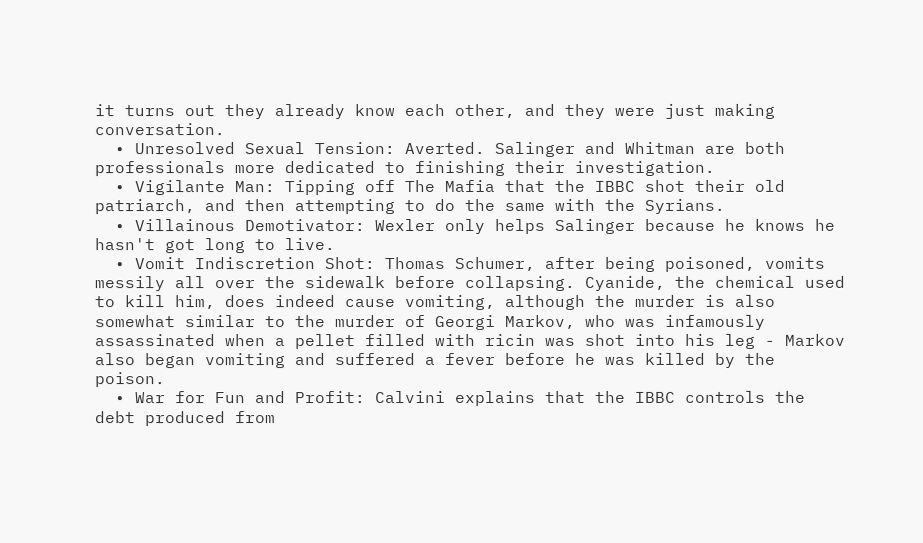it turns out they already know each other, and they were just making conversation.
  • Unresolved Sexual Tension: Averted. Salinger and Whitman are both professionals more dedicated to finishing their investigation.
  • Vigilante Man: Tipping off The Mafia that the IBBC shot their old patriarch, and then attempting to do the same with the Syrians.
  • Villainous Demotivator: Wexler only helps Salinger because he knows he hasn't got long to live.
  • Vomit Indiscretion Shot: Thomas Schumer, after being poisoned, vomits messily all over the sidewalk before collapsing. Cyanide, the chemical used to kill him, does indeed cause vomiting, although the murder is also somewhat similar to the murder of Georgi Markov, who was infamously assassinated when a pellet filled with ricin was shot into his leg - Markov also began vomiting and suffered a fever before he was killed by the poison.
  • War for Fun and Profit: Calvini explains that the IBBC controls the debt produced from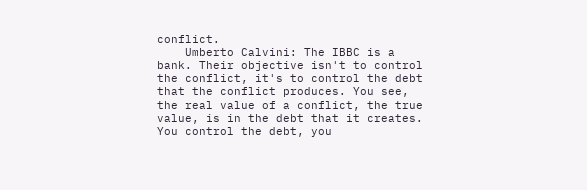conflict.
    Umberto Calvini: The IBBC is a bank. Their objective isn't to control the conflict, it's to control the debt that the conflict produces. You see, the real value of a conflict, the true value, is in the debt that it creates. You control the debt, you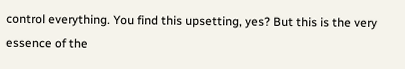control everything. You find this upsetting, yes? But this is the very essence of the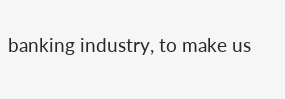banking industry, to make us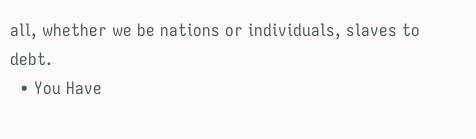all, whether we be nations or individuals, slaves to debt.
  • You Have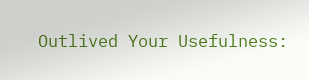Outlived Your Usefulness: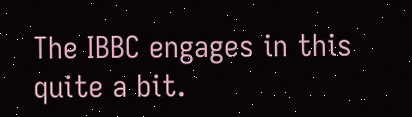The IBBC engages in this quite a bit.